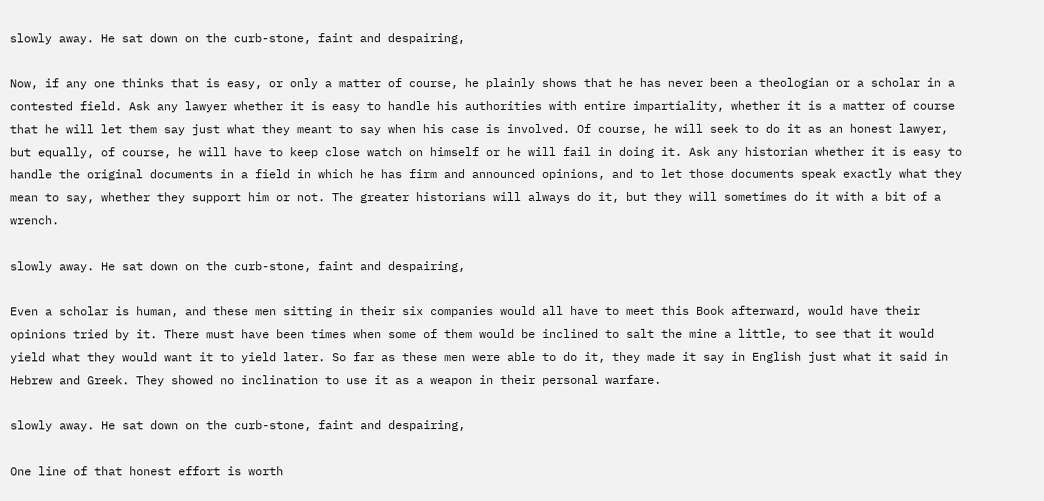slowly away. He sat down on the curb-stone, faint and despairing,

Now, if any one thinks that is easy, or only a matter of course, he plainly shows that he has never been a theologian or a scholar in a contested field. Ask any lawyer whether it is easy to handle his authorities with entire impartiality, whether it is a matter of course that he will let them say just what they meant to say when his case is involved. Of course, he will seek to do it as an honest lawyer, but equally, of course, he will have to keep close watch on himself or he will fail in doing it. Ask any historian whether it is easy to handle the original documents in a field in which he has firm and announced opinions, and to let those documents speak exactly what they mean to say, whether they support him or not. The greater historians will always do it, but they will sometimes do it with a bit of a wrench.

slowly away. He sat down on the curb-stone, faint and despairing,

Even a scholar is human, and these men sitting in their six companies would all have to meet this Book afterward, would have their opinions tried by it. There must have been times when some of them would be inclined to salt the mine a little, to see that it would yield what they would want it to yield later. So far as these men were able to do it, they made it say in English just what it said in Hebrew and Greek. They showed no inclination to use it as a weapon in their personal warfare.

slowly away. He sat down on the curb-stone, faint and despairing,

One line of that honest effort is worth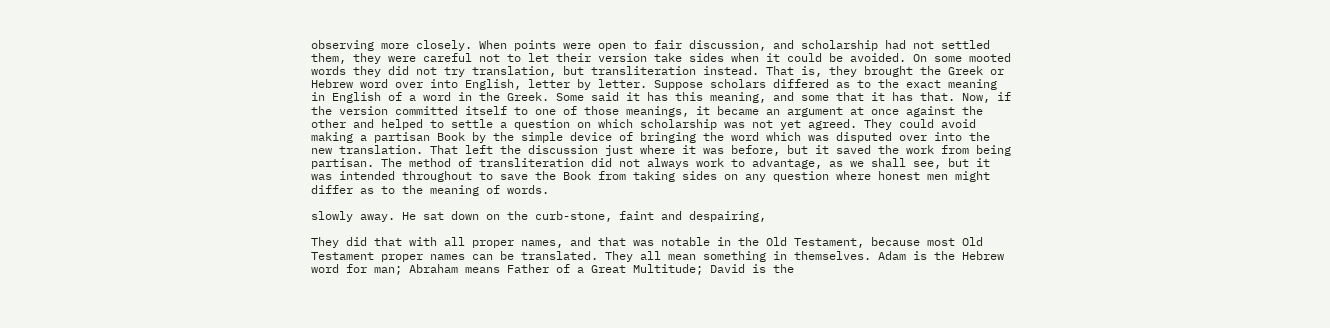observing more closely. When points were open to fair discussion, and scholarship had not settled them, they were careful not to let their version take sides when it could be avoided. On some mooted words they did not try translation, but transliteration instead. That is, they brought the Greek or Hebrew word over into English, letter by letter. Suppose scholars differed as to the exact meaning in English of a word in the Greek. Some said it has this meaning, and some that it has that. Now, if the version committed itself to one of those meanings, it became an argument at once against the other and helped to settle a question on which scholarship was not yet agreed. They could avoid making a partisan Book by the simple device of bringing the word which was disputed over into the new translation. That left the discussion just where it was before, but it saved the work from being partisan. The method of transliteration did not always work to advantage, as we shall see, but it was intended throughout to save the Book from taking sides on any question where honest men might differ as to the meaning of words.

slowly away. He sat down on the curb-stone, faint and despairing,

They did that with all proper names, and that was notable in the Old Testament, because most Old Testament proper names can be translated. They all mean something in themselves. Adam is the Hebrew word for man; Abraham means Father of a Great Multitude; David is the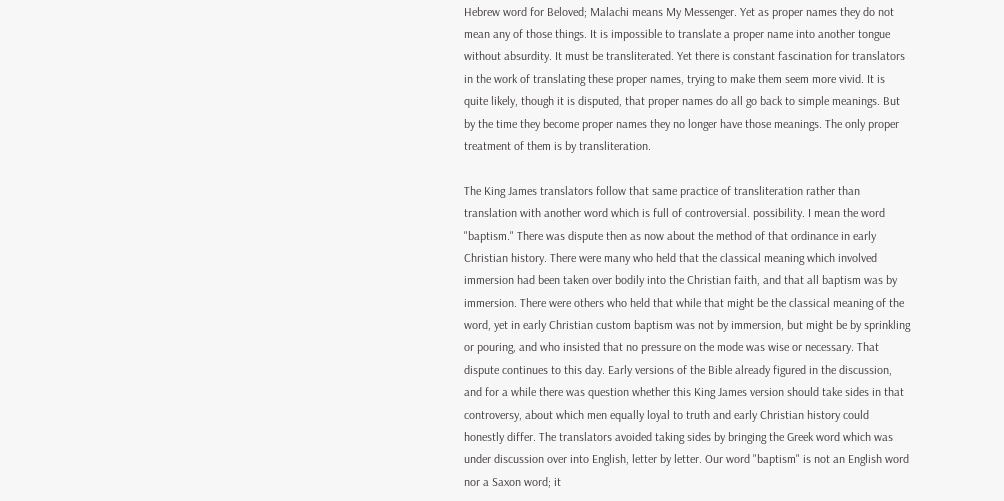Hebrew word for Beloved; Malachi means My Messenger. Yet as proper names they do not mean any of those things. It is impossible to translate a proper name into another tongue without absurdity. It must be transliterated. Yet there is constant fascination for translators in the work of translating these proper names, trying to make them seem more vivid. It is quite likely, though it is disputed, that proper names do all go back to simple meanings. But by the time they become proper names they no longer have those meanings. The only proper treatment of them is by transliteration.

The King James translators follow that same practice of transliteration rather than translation with another word which is full of controversial. possibility. I mean the word "baptism." There was dispute then as now about the method of that ordinance in early Christian history. There were many who held that the classical meaning which involved immersion had been taken over bodily into the Christian faith, and that all baptism was by immersion. There were others who held that while that might be the classical meaning of the word, yet in early Christian custom baptism was not by immersion, but might be by sprinkling or pouring, and who insisted that no pressure on the mode was wise or necessary. That dispute continues to this day. Early versions of the Bible already figured in the discussion, and for a while there was question whether this King James version should take sides in that controversy, about which men equally loyal to truth and early Christian history could honestly differ. The translators avoided taking sides by bringing the Greek word which was under discussion over into English, letter by letter. Our word "baptism" is not an English word nor a Saxon word; it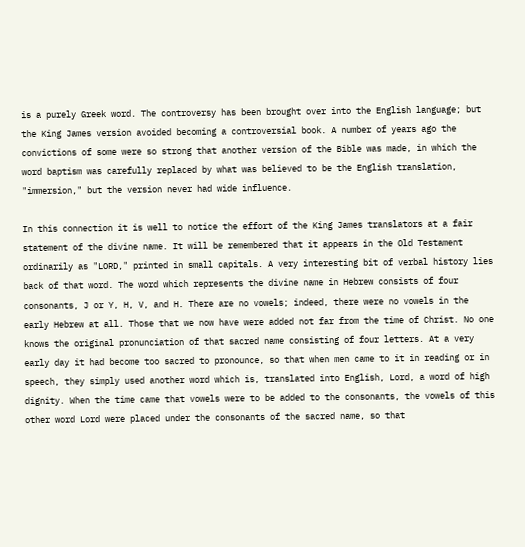is a purely Greek word. The controversy has been brought over into the English language; but the King James version avoided becoming a controversial book. A number of years ago the convictions of some were so strong that another version of the Bible was made, in which the word baptism was carefully replaced by what was believed to be the English translation, "immersion," but the version never had wide influence.

In this connection it is well to notice the effort of the King James translators at a fair statement of the divine name. It will be remembered that it appears in the Old Testament ordinarily as "LORD," printed in small capitals. A very interesting bit of verbal history lies back of that word. The word which represents the divine name in Hebrew consists of four consonants, J or Y, H, V, and H. There are no vowels; indeed, there were no vowels in the early Hebrew at all. Those that we now have were added not far from the time of Christ. No one knows the original pronunciation of that sacred name consisting of four letters. At a very early day it had become too sacred to pronounce, so that when men came to it in reading or in speech, they simply used another word which is, translated into English, Lord, a word of high dignity. When the time came that vowels were to be added to the consonants, the vowels of this other word Lord were placed under the consonants of the sacred name, so that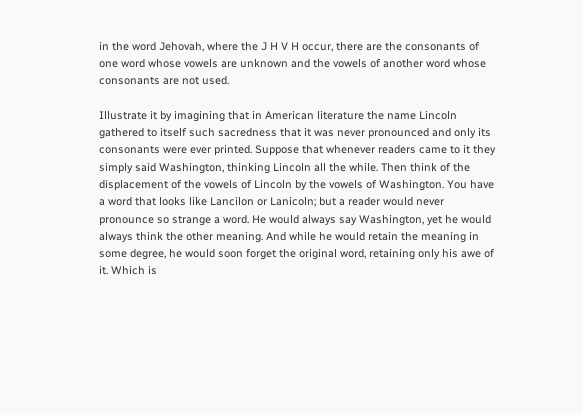in the word Jehovah, where the J H V H occur, there are the consonants of one word whose vowels are unknown and the vowels of another word whose consonants are not used.

Illustrate it by imagining that in American literature the name Lincoln gathered to itself such sacredness that it was never pronounced and only its consonants were ever printed. Suppose that whenever readers came to it they simply said Washington, thinking Lincoln all the while. Then think of the displacement of the vowels of Lincoln by the vowels of Washington. You have a word that looks like Lancilon or Lanicoln; but a reader would never pronounce so strange a word. He would always say Washington, yet he would always think the other meaning. And while he would retain the meaning in some degree, he would soon forget the original word, retaining only his awe of it. Which is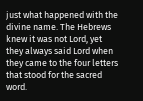just what happened with the divine name. The Hebrews knew it was not Lord, yet they always said Lord when they came to the four letters that stood for the sacred word.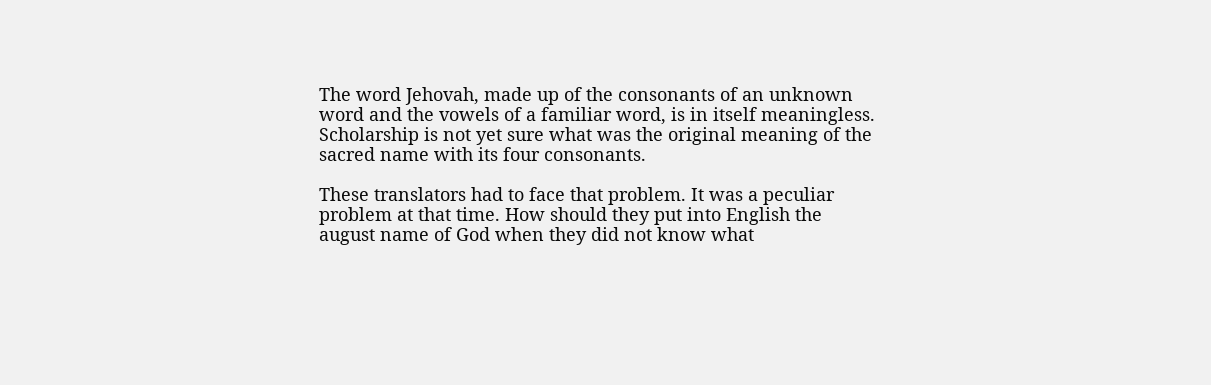The word Jehovah, made up of the consonants of an unknown word and the vowels of a familiar word, is in itself meaningless. Scholarship is not yet sure what was the original meaning of the sacred name with its four consonants.

These translators had to face that problem. It was a peculiar problem at that time. How should they put into English the august name of God when they did not know what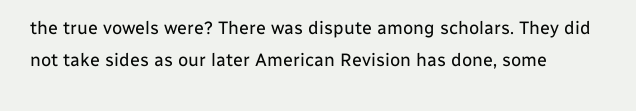the true vowels were? There was dispute among scholars. They did not take sides as our later American Revision has done, some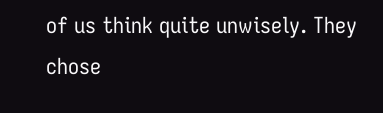of us think quite unwisely. They chose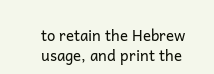to retain the Hebrew usage, and print the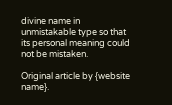divine name in unmistakable type so that its personal meaning could not be mistaken.

Original article by {website name}.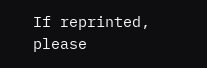If reprinted, please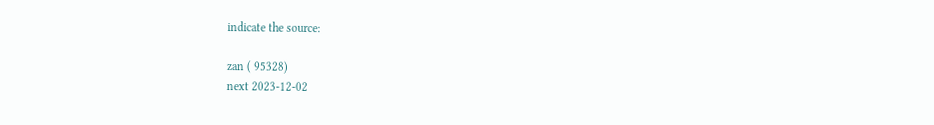indicate the source:

zan ( 95328)
next 2023-12-02